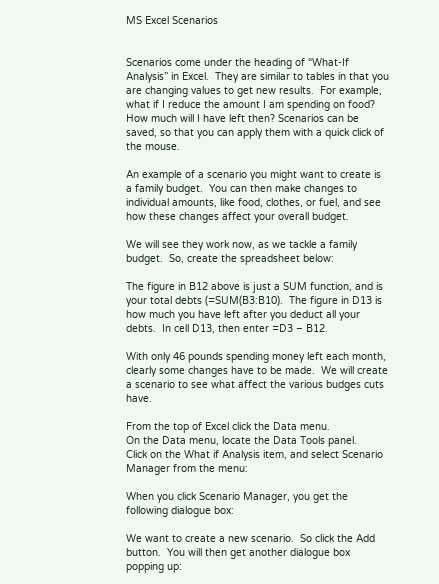MS Excel Scenarios


Scenarios come under the heading of “What-If Analysis” in Excel.  They are similar to tables in that you are changing values to get new results.  For example, what if I reduce the amount I am spending on food?  How much will I have left then? Scenarios can be saved, so that you can apply them with a quick click of the mouse.

An example of a scenario you might want to create is a family budget.  You can then make changes to individual amounts, like food, clothes, or fuel, and see how these changes affect your overall budget.

We will see they work now, as we tackle a family budget.  So, create the spreadsheet below:

The figure in B12 above is just a SUM function, and is your total debts (=SUM(B3:B10).  The figure in D13 is how much you have left after you deduct all your debts.  In cell D13, then enter =D3 – B12.

With only 46 pounds spending money left each month, clearly some changes have to be made.  We will create a scenario to see what affect the various budges cuts have.

From the top of Excel click the Data menu.
On the Data menu, locate the Data Tools panel.
Click on the What if Analysis item, and select Scenario Manager from the menu:

When you click Scenario Manager, you get the following dialogue box:

We want to create a new scenario.  So click the Add button.  You will then get another dialogue box popping up: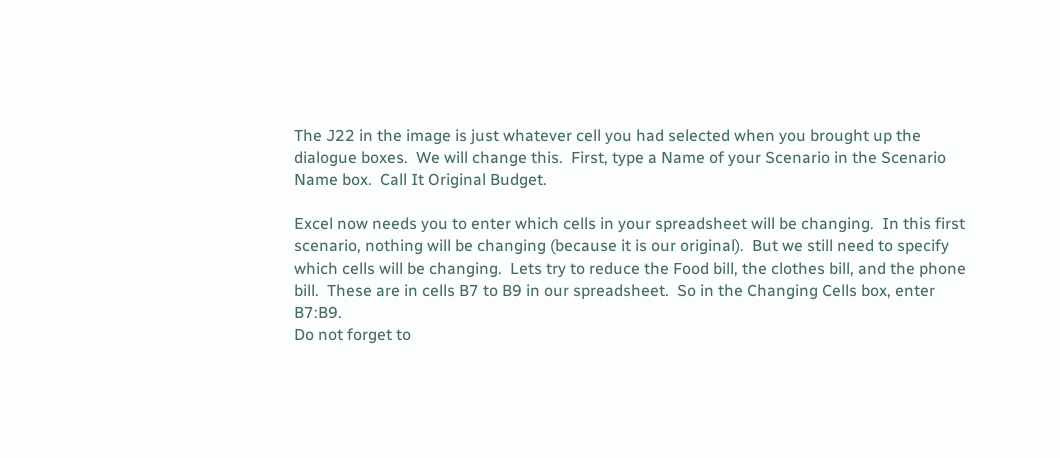The J22 in the image is just whatever cell you had selected when you brought up the dialogue boxes.  We will change this.  First, type a Name of your Scenario in the Scenario Name box.  Call It Original Budget.

Excel now needs you to enter which cells in your spreadsheet will be changing.  In this first scenario, nothing will be changing (because it is our original).  But we still need to specify which cells will be changing.  Lets try to reduce the Food bill, the clothes bill, and the phone bill.  These are in cells B7 to B9 in our spreadsheet.  So in the Changing Cells box, enter B7:B9.
Do not forget to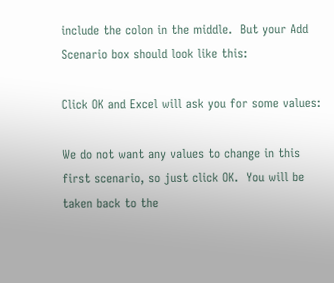include the colon in the middle.  But your Add Scenario box should look like this:

Click OK and Excel will ask you for some values:

We do not want any values to change in this first scenario, so just click OK.  You will be taken back to the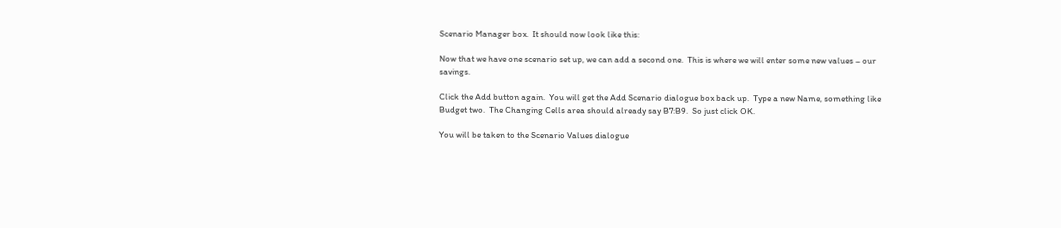Scenario Manager box.  It should now look like this:

Now that we have one scenario set up, we can add a second one.  This is where we will enter some new values – our savings.

Click the Add button again.  You will get the Add Scenario dialogue box back up.  Type a new Name, something like Budget two.  The Changing Cells area should already say B7:B9.  So just click OK.

You will be taken to the Scenario Values dialogue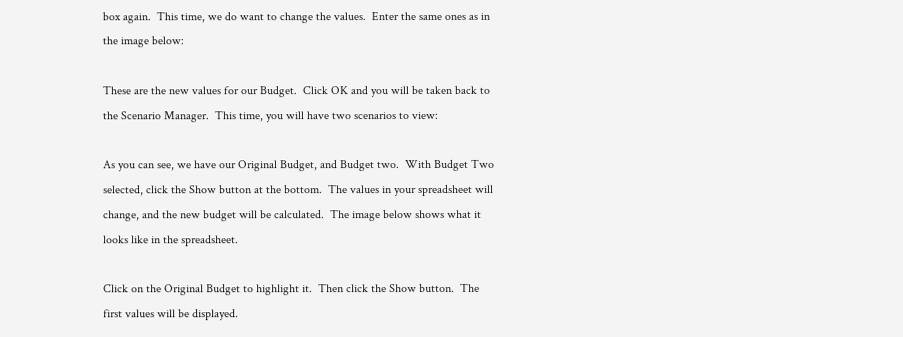box again.  This time, we do want to change the values.  Enter the same ones as in the image below:

These are the new values for our Budget.  Click OK and you will be taken back to the Scenario Manager.  This time, you will have two scenarios to view:

As you can see, we have our Original Budget, and Budget two.  With Budget Two selected, click the Show button at the bottom.  The values in your spreadsheet will change, and the new budget will be calculated.  The image below shows what it looks like in the spreadsheet.

Click on the Original Budget to highlight it.  Then click the Show button.  The first values will be displayed.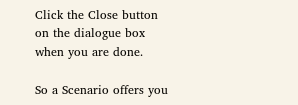Click the Close button on the dialogue box when you are done.

So a Scenario offers you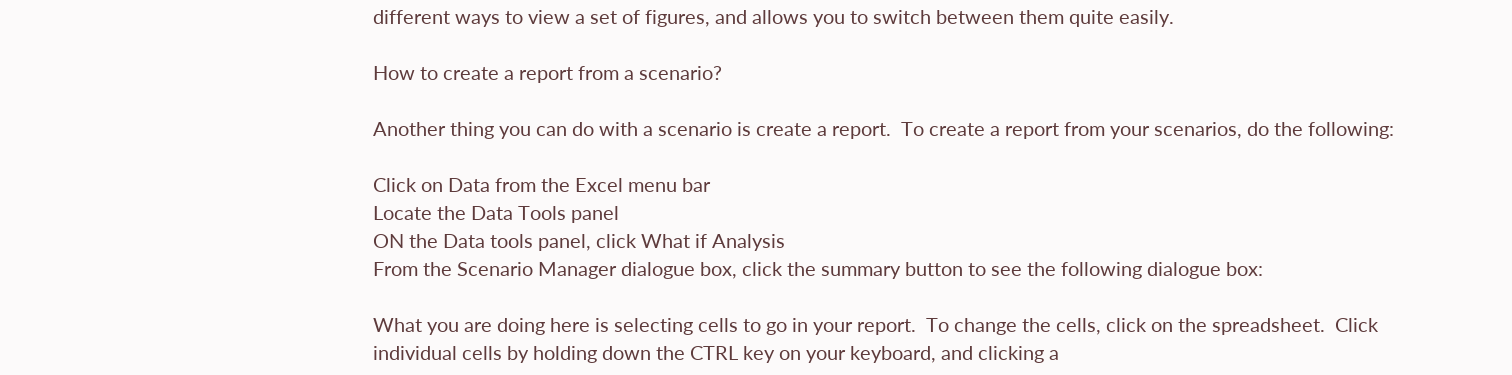different ways to view a set of figures, and allows you to switch between them quite easily.

How to create a report from a scenario?

Another thing you can do with a scenario is create a report.  To create a report from your scenarios, do the following:

Click on Data from the Excel menu bar
Locate the Data Tools panel
ON the Data tools panel, click What if Analysis
From the Scenario Manager dialogue box, click the summary button to see the following dialogue box:

What you are doing here is selecting cells to go in your report.  To change the cells, click on the spreadsheet.  Click individual cells by holding down the CTRL key on your keyboard, and clicking a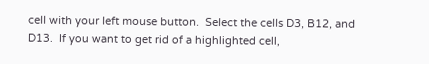cell with your left mouse button.  Select the cells D3, B12, and D13.  If you want to get rid of a highlighted cell,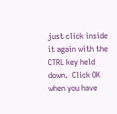just click inside it again with the CTRL key held down.  Click OK when you have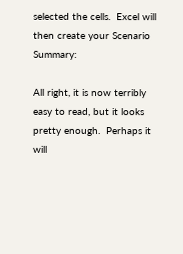selected the cells.  Excel will then create your Scenario Summary:

All right, it is now terribly easy to read, but it looks pretty enough.  Perhaps it will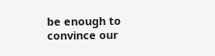be enough to convince our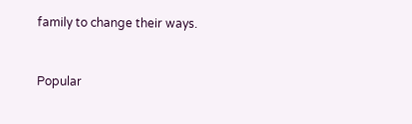family to change their ways.


Popular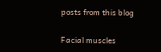posts from this blog

Facial muscles